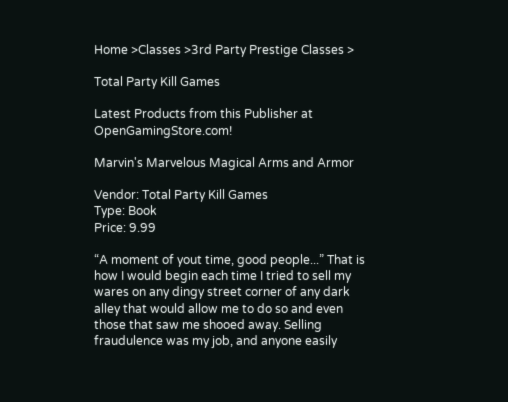Home >Classes >3rd Party Prestige Classes >

Total Party Kill Games

Latest Products from this Publisher at OpenGamingStore.com!

Marvin's Marvelous Magical Arms and Armor

Vendor: Total Party Kill Games
Type: Book
Price: 9.99

“A moment of yout time, good people...” That is how I would begin each time I tried to sell my wares on any dingy street corner of any dark alley that would allow me to do so and even those that saw me shooed away. Selling fraudulence was my job, and anyone easily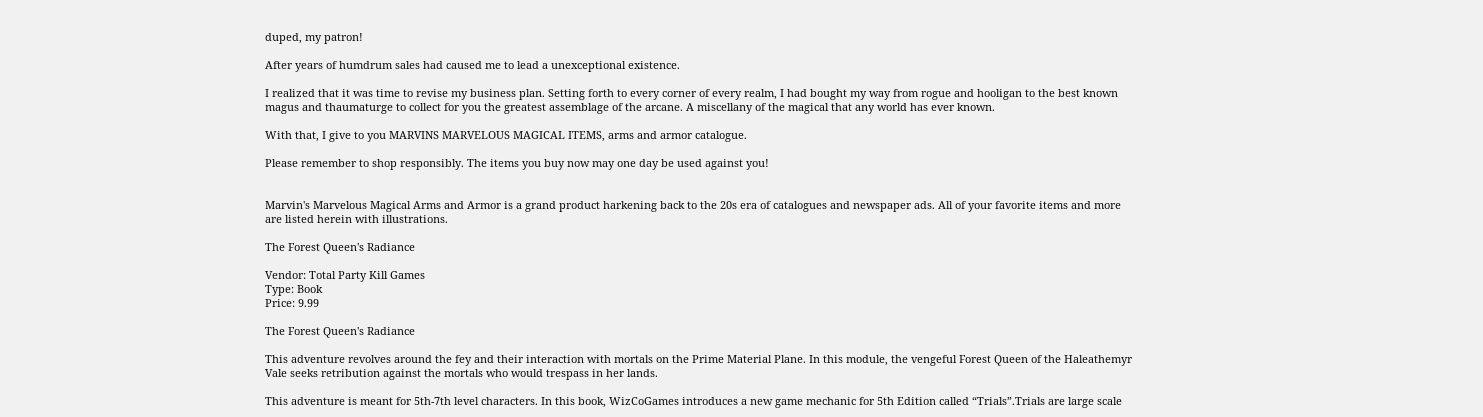duped, my patron!

After years of humdrum sales had caused me to lead a unexceptional existence.

I realized that it was time to revise my business plan. Setting forth to every corner of every realm, I had bought my way from rogue and hooligan to the best known magus and thaumaturge to collect for you the greatest assemblage of the arcane. A miscellany of the magical that any world has ever known.

With that, I give to you MARVINS MARVELOUS MAGICAL ITEMS, arms and armor catalogue.

Please remember to shop responsibly. The items you buy now may one day be used against you!


Marvin's Marvelous Magical Arms and Armor is a grand product harkening back to the 20s era of catalogues and newspaper ads. All of your favorite items and more are listed herein with illustrations.

The Forest Queen's Radiance

Vendor: Total Party Kill Games
Type: Book
Price: 9.99

The Forest Queen's Radiance

This adventure revolves around the fey and their interaction with mortals on the Prime Material Plane. In this module, the vengeful Forest Queen of the Haleathemyr Vale seeks retribution against the mortals who would trespass in her lands.

This adventure is meant for 5th-7th level characters. In this book, WizCoGames introduces a new game mechanic for 5th Edition called “Trials”.Trials are large scale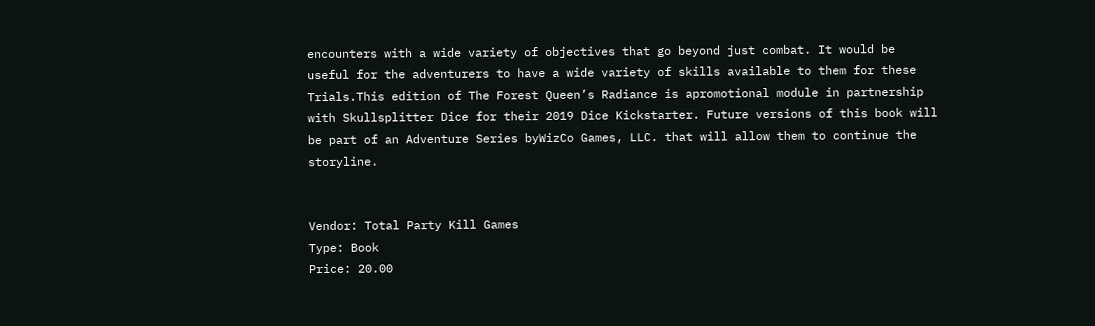encounters with a wide variety of objectives that go beyond just combat. It would be useful for the adventurers to have a wide variety of skills available to them for these Trials.This edition of The Forest Queen’s Radiance is apromotional module in partnership with Skullsplitter Dice for their 2019 Dice Kickstarter. Future versions of this book will be part of an Adventure Series byWizCo Games, LLC. that will allow them to continue the storyline.


Vendor: Total Party Kill Games
Type: Book
Price: 20.00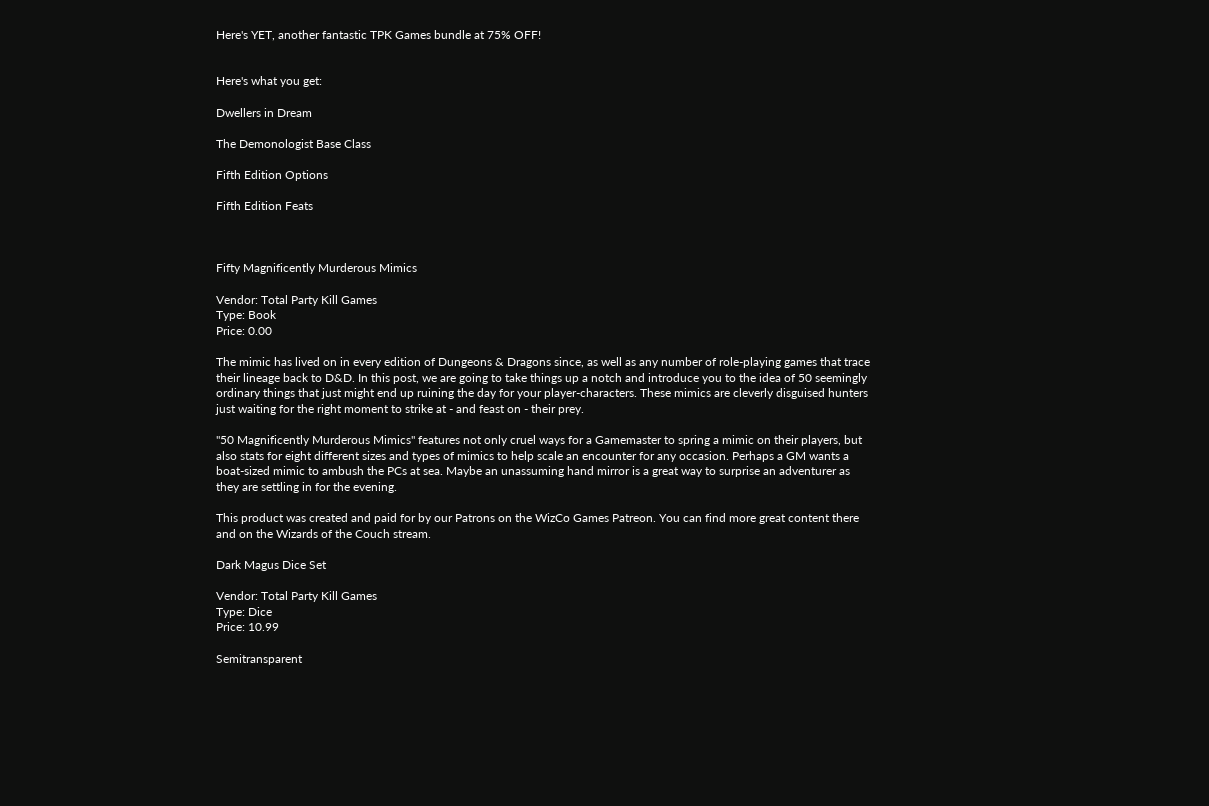Here's YET, another fantastic TPK Games bundle at 75% OFF!


Here's what you get:

Dwellers in Dream

The Demonologist Base Class

Fifth Edition Options

Fifth Edition Feats



Fifty Magnificently Murderous Mimics

Vendor: Total Party Kill Games
Type: Book
Price: 0.00

The mimic has lived on in every edition of Dungeons & Dragons since, as well as any number of role-playing games that trace their lineage back to D&D. In this post, we are going to take things up a notch and introduce you to the idea of 50 seemingly ordinary things that just might end up ruining the day for your player-characters. These mimics are cleverly disguised hunters just waiting for the right moment to strike at - and feast on - their prey.

"50 Magnificently Murderous Mimics" features not only cruel ways for a Gamemaster to spring a mimic on their players, but also stats for eight different sizes and types of mimics to help scale an encounter for any occasion. Perhaps a GM wants a boat-sized mimic to ambush the PCs at sea. Maybe an unassuming hand mirror is a great way to surprise an adventurer as they are settling in for the evening.

This product was created and paid for by our Patrons on the WizCo Games Patreon. You can find more great content there and on the Wizards of the Couch stream.

Dark Magus Dice Set

Vendor: Total Party Kill Games
Type: Dice
Price: 10.99

Semitransparent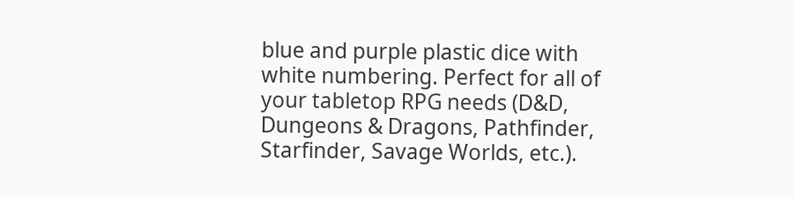blue and purple plastic dice with white numbering. Perfect for all of your tabletop RPG needs (D&D, Dungeons & Dragons, Pathfinder, Starfinder, Savage Worlds, etc.).